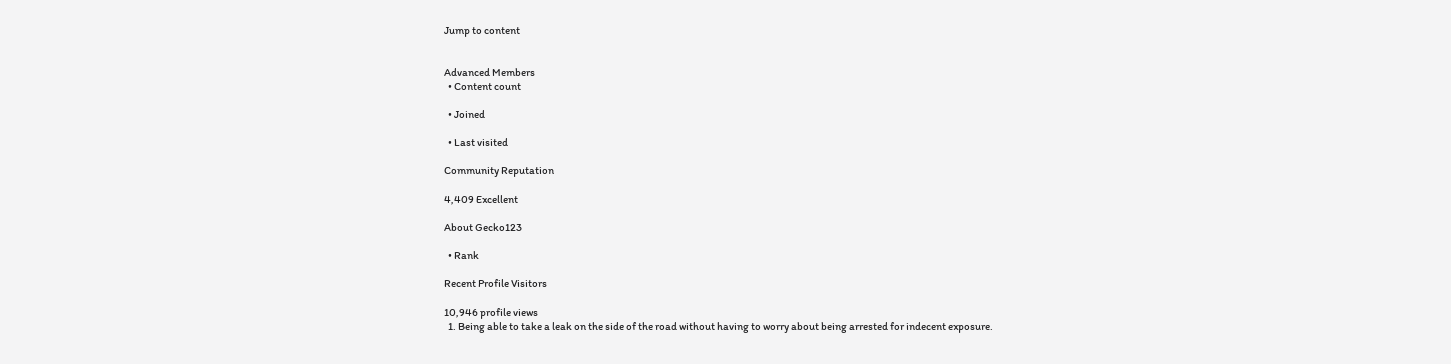Jump to content


Advanced Members
  • Content count

  • Joined

  • Last visited

Community Reputation

4,409 Excellent

About Gecko123

  • Rank

Recent Profile Visitors

10,946 profile views
  1. Being able to take a leak on the side of the road without having to worry about being arrested for indecent exposure.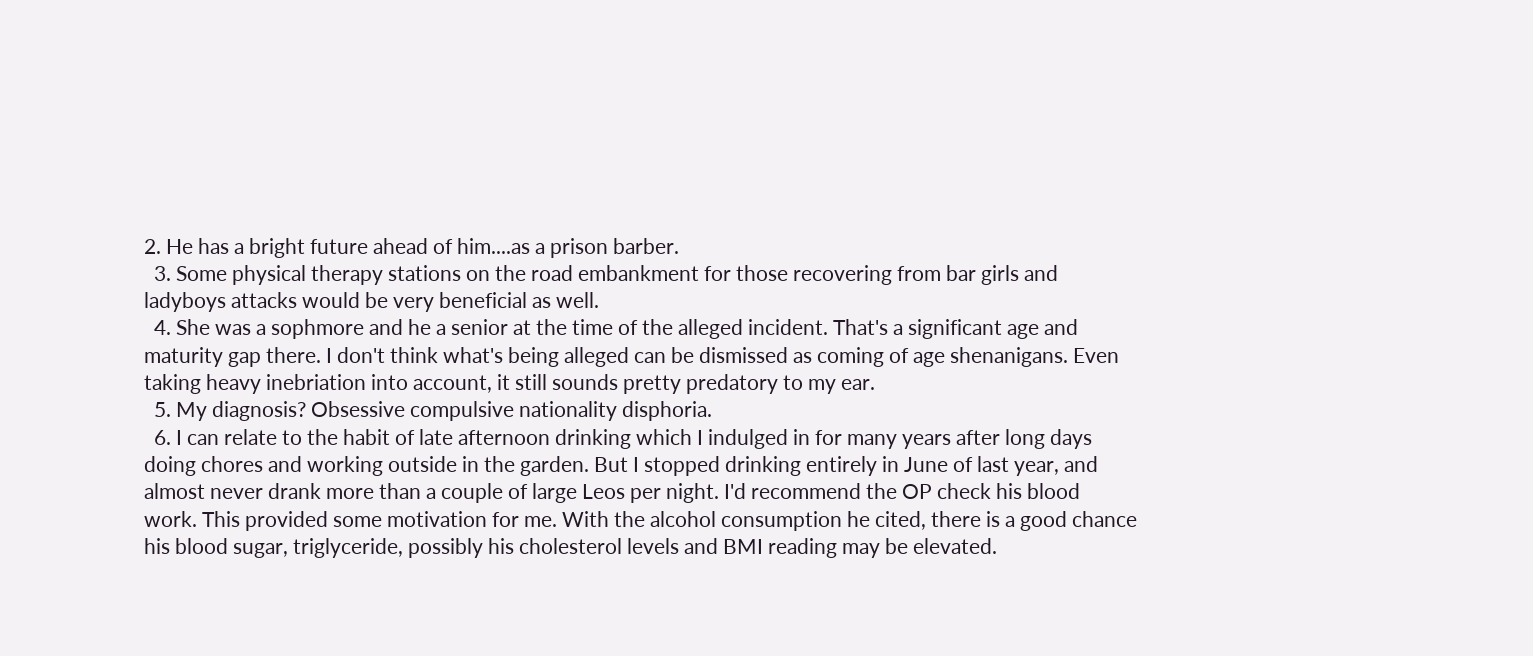2. He has a bright future ahead of him....as a prison barber.
  3. Some physical therapy stations on the road embankment for those recovering from bar girls and ladyboys attacks would be very beneficial as well.
  4. She was a sophmore and he a senior at the time of the alleged incident. That's a significant age and maturity gap there. I don't think what's being alleged can be dismissed as coming of age shenanigans. Even taking heavy inebriation into account, it still sounds pretty predatory to my ear.
  5. My diagnosis? Obsessive compulsive nationality disphoria.
  6. I can relate to the habit of late afternoon drinking which I indulged in for many years after long days doing chores and working outside in the garden. But I stopped drinking entirely in June of last year, and almost never drank more than a couple of large Leos per night. I'd recommend the OP check his blood work. This provided some motivation for me. With the alcohol consumption he cited, there is a good chance his blood sugar, triglyceride, possibly his cholesterol levels and BMI reading may be elevated.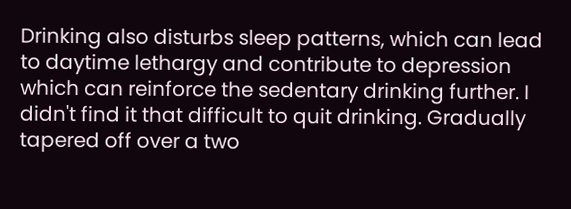Drinking also disturbs sleep patterns, which can lead to daytime lethargy and contribute to depression which can reinforce the sedentary drinking further. I didn't find it that difficult to quit drinking. Gradually tapered off over a two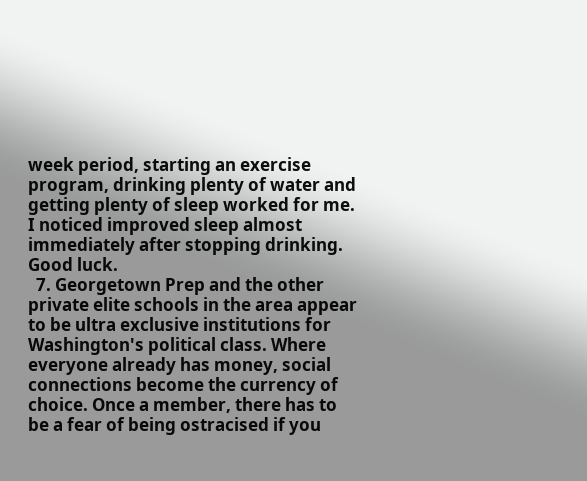week period, starting an exercise program, drinking plenty of water and getting plenty of sleep worked for me. I noticed improved sleep almost immediately after stopping drinking. Good luck.
  7. Georgetown Prep and the other private elite schools in the area appear to be ultra exclusive institutions for Washington's political class. Where everyone already has money, social connections become the currency of choice. Once a member, there has to be a fear of being ostracised if you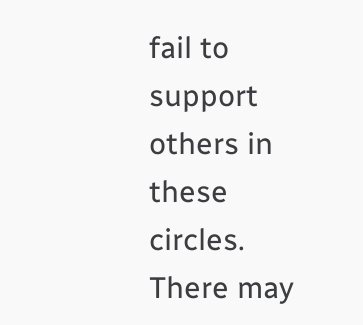fail to support others in these circles. There may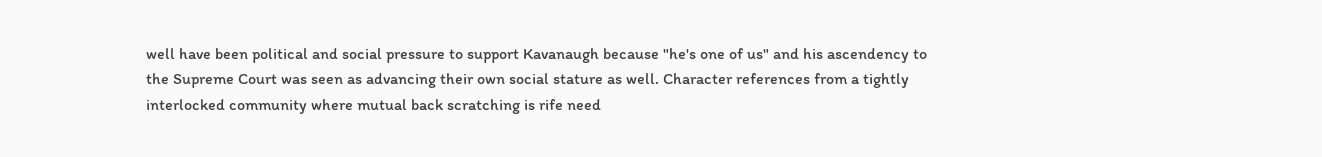well have been political and social pressure to support Kavanaugh because "he's one of us" and his ascendency to the Supreme Court was seen as advancing their own social stature as well. Character references from a tightly interlocked community where mutual back scratching is rife need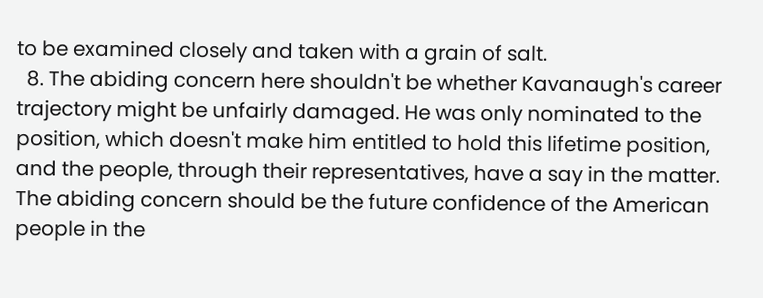to be examined closely and taken with a grain of salt.
  8. The abiding concern here shouldn't be whether Kavanaugh's career trajectory might be unfairly damaged. He was only nominated to the position, which doesn't make him entitled to hold this lifetime position, and the people, through their representatives, have a say in the matter. The abiding concern should be the future confidence of the American people in the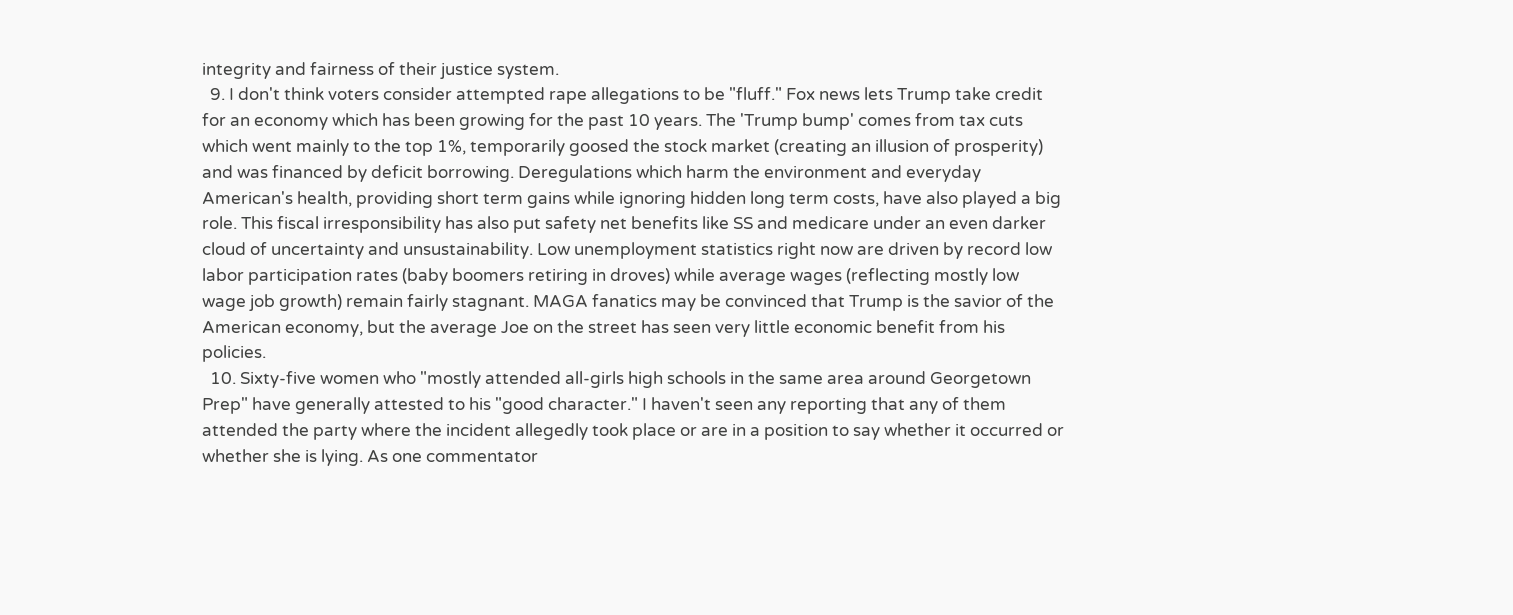integrity and fairness of their justice system.
  9. I don't think voters consider attempted rape allegations to be "fluff." Fox news lets Trump take credit for an economy which has been growing for the past 10 years. The 'Trump bump' comes from tax cuts which went mainly to the top 1%, temporarily goosed the stock market (creating an illusion of prosperity) and was financed by deficit borrowing. Deregulations which harm the environment and everyday American's health, providing short term gains while ignoring hidden long term costs, have also played a big role. This fiscal irresponsibility has also put safety net benefits like SS and medicare under an even darker cloud of uncertainty and unsustainability. Low unemployment statistics right now are driven by record low labor participation rates (baby boomers retiring in droves) while average wages (reflecting mostly low wage job growth) remain fairly stagnant. MAGA fanatics may be convinced that Trump is the savior of the American economy, but the average Joe on the street has seen very little economic benefit from his policies.
  10. Sixty-five women who "mostly attended all-girls high schools in the same area around Georgetown Prep" have generally attested to his "good character." I haven't seen any reporting that any of them attended the party where the incident allegedly took place or are in a position to say whether it occurred or whether she is lying. As one commentator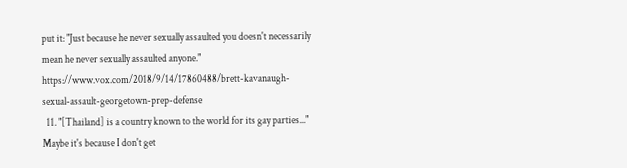put it: "Just because he never sexually assaulted you doesn't necessarily mean he never sexually assaulted anyone." https://www.vox.com/2018/9/14/17860488/brett-kavanaugh-sexual-assault-georgetown-prep-defense
  11. "[Thailand] is a country known to the world for its gay parties..." Maybe it's because I don't get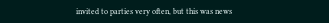invited to parties very often, but this was news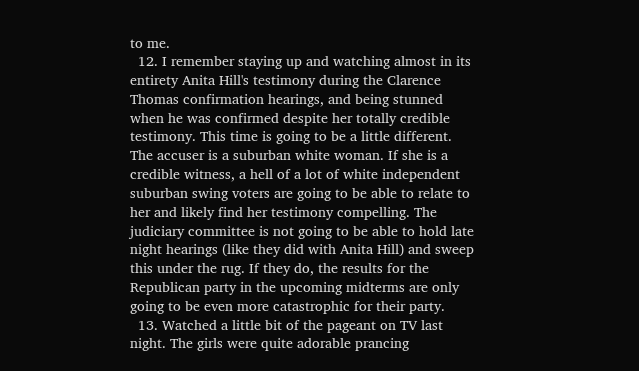to me.
  12. I remember staying up and watching almost in its entirety Anita Hill's testimony during the Clarence Thomas confirmation hearings, and being stunned when he was confirmed despite her totally credible testimony. This time is going to be a little different. The accuser is a suburban white woman. If she is a credible witness, a hell of a lot of white independent suburban swing voters are going to be able to relate to her and likely find her testimony compelling. The judiciary committee is not going to be able to hold late night hearings (like they did with Anita Hill) and sweep this under the rug. If they do, the results for the Republican party in the upcoming midterms are only going to be even more catastrophic for their party.
  13. Watched a little bit of the pageant on TV last night. The girls were quite adorable prancing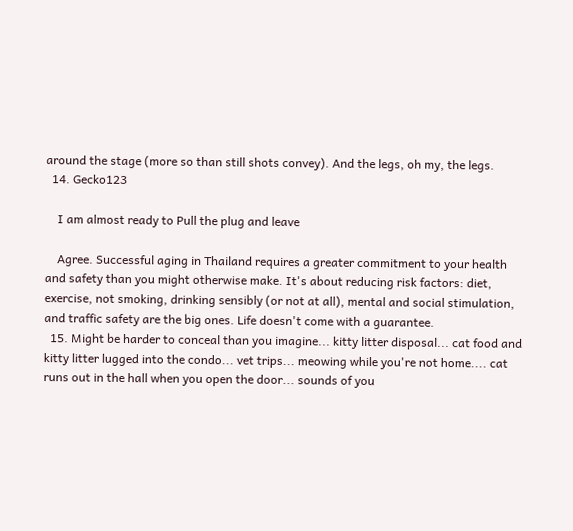around the stage (more so than still shots convey). And the legs, oh my, the legs.
  14. Gecko123

    I am almost ready to Pull the plug and leave

    Agree. Successful aging in Thailand requires a greater commitment to your health and safety than you might otherwise make. It's about reducing risk factors: diet, exercise, not smoking, drinking sensibly (or not at all), mental and social stimulation, and traffic safety are the big ones. Life doesn't come with a guarantee.
  15. Might be harder to conceal than you imagine... kitty litter disposal... cat food and kitty litter lugged into the condo... vet trips... meowing while you're not home.... cat runs out in the hall when you open the door... sounds of you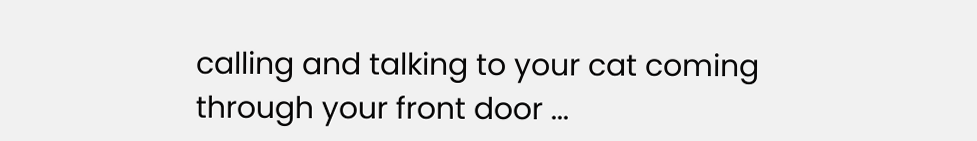calling and talking to your cat coming through your front door ...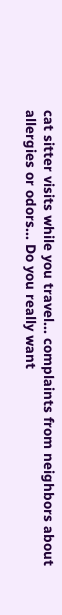cat sitter visits while you travel... complaints from neighbors about allergies or odors... Do you really want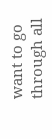want to go through all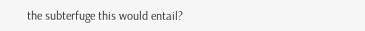the subterfuge this would entail?